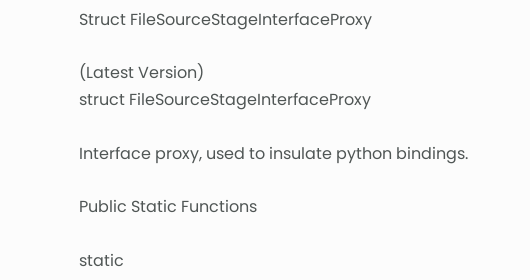Struct FileSourceStageInterfaceProxy

(Latest Version)
struct FileSourceStageInterfaceProxy

Interface proxy, used to insulate python bindings.

Public Static Functions

static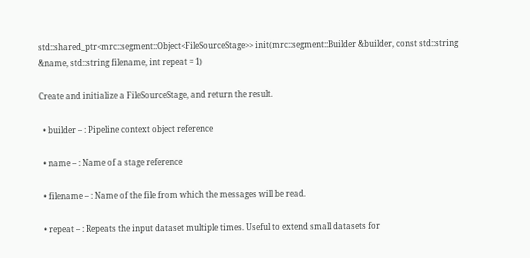std::shared_ptr<mrc::segment::Object<FileSourceStage>> init(mrc::segment::Builder &builder, const std::string &name, std::string filename, int repeat = 1)

Create and initialize a FileSourceStage, and return the result.

  • builder – : Pipeline context object reference

  • name – : Name of a stage reference

  • filename – : Name of the file from which the messages will be read.

  • repeat – : Repeats the input dataset multiple times. Useful to extend small datasets for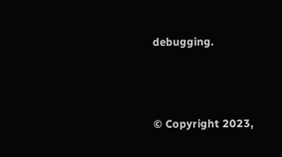debugging.



© Copyright 2023,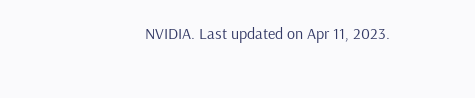NVIDIA. Last updated on Apr 11, 2023.